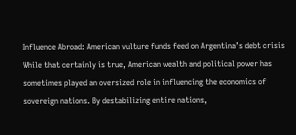Influence Abroad: American vulture funds feed on Argentina’s debt crisis
While that certainly is true, American wealth and political power has sometimes played an oversized role in influencing the economics of sovereign nations. By destabilizing entire nations,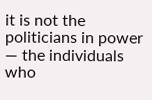it is not the politicians in power — the individuals who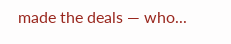made the deals — who...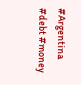#Argentina #debt #money